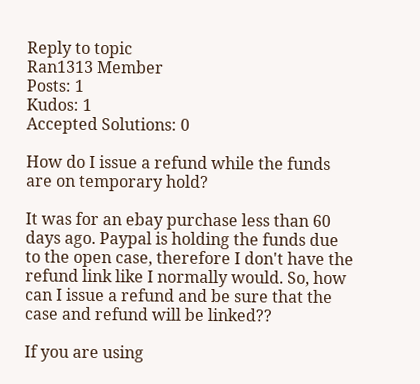Reply to topic
Ran1313 Member
Posts: 1
Kudos: 1
Accepted Solutions: 0

How do I issue a refund while the funds are on temporary hold?

It was for an ebay purchase less than 60 days ago. Paypal is holding the funds due to the open case, therefore I don't have the refund link like I normally would. So, how can I issue a refund and be sure that the case and refund will be linked??

If you are using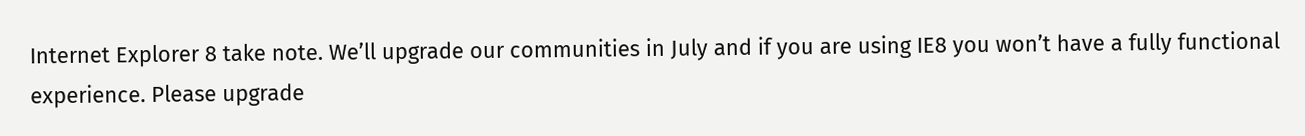Internet Explorer 8 take note. We’ll upgrade our communities in July and if you are using IE8 you won’t have a fully functional experience. Please upgrade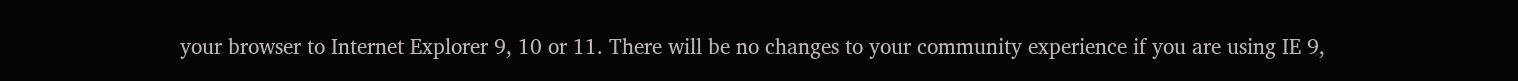your browser to Internet Explorer 9, 10 or 11. There will be no changes to your community experience if you are using IE 9,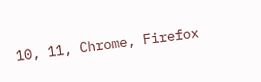10, 11, Chrome, Firefox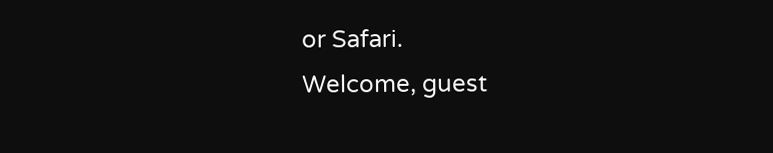or Safari.
Welcome, guest